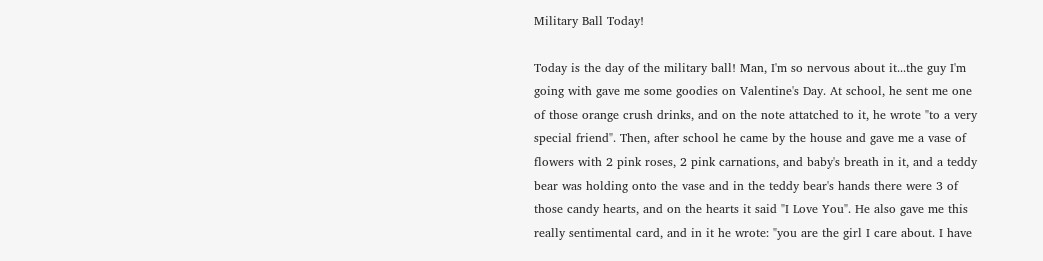Military Ball Today!

Today is the day of the military ball! Man, I'm so nervous about it...the guy I'm going with gave me some goodies on Valentine's Day. At school, he sent me one of those orange crush drinks, and on the note attatched to it, he wrote "to a very special friend". Then, after school he came by the house and gave me a vase of flowers with 2 pink roses, 2 pink carnations, and baby's breath in it, and a teddy bear was holding onto the vase and in the teddy bear's hands there were 3 of those candy hearts, and on the hearts it said "I Love You". He also gave me this really sentimental card, and in it he wrote: "you are the girl I care about. I have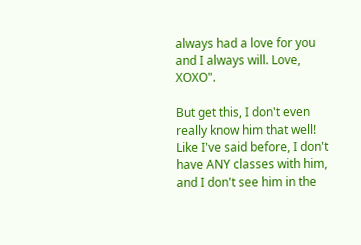always had a love for you and I always will. Love, XOXO".

But get this, I don't even really know him that well! Like I've said before, I don't have ANY classes with him, and I don't see him in the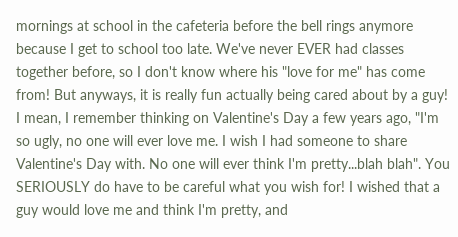mornings at school in the cafeteria before the bell rings anymore because I get to school too late. We've never EVER had classes together before, so I don't know where his "love for me" has come from! But anyways, it is really fun actually being cared about by a guy! I mean, I remember thinking on Valentine's Day a few years ago, "I'm so ugly, no one will ever love me. I wish I had someone to share Valentine's Day with. No one will ever think I'm pretty...blah blah". You SERIOUSLY do have to be careful what you wish for! I wished that a guy would love me and think I'm pretty, and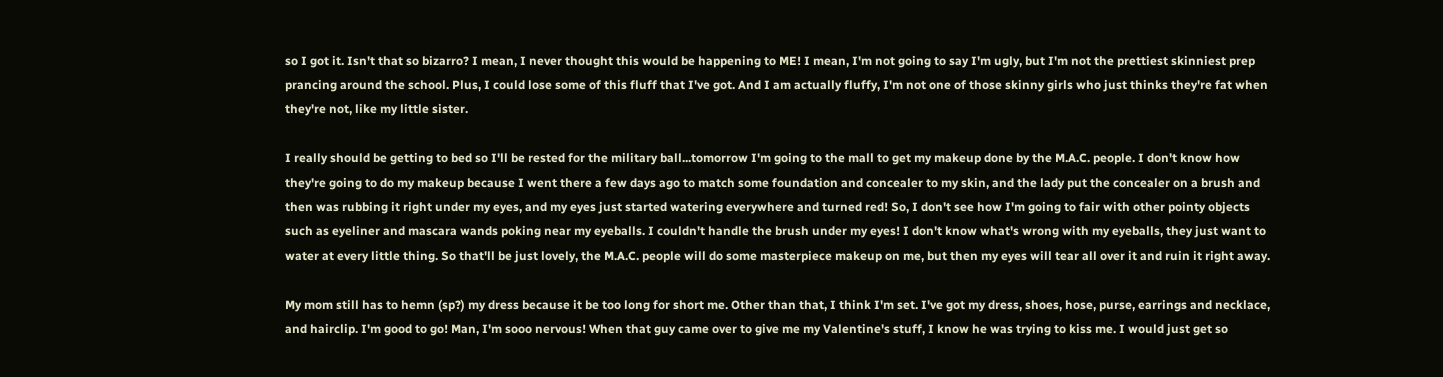so I got it. Isn't that so bizarro? I mean, I never thought this would be happening to ME! I mean, I'm not going to say I'm ugly, but I'm not the prettiest skinniest prep prancing around the school. Plus, I could lose some of this fluff that I've got. And I am actually fluffy, I'm not one of those skinny girls who just thinks they're fat when they're not, like my little sister.

I really should be getting to bed so I'll be rested for the military ball...tomorrow I'm going to the mall to get my makeup done by the M.A.C. people. I don't know how they're going to do my makeup because I went there a few days ago to match some foundation and concealer to my skin, and the lady put the concealer on a brush and then was rubbing it right under my eyes, and my eyes just started watering everywhere and turned red! So, I don't see how I'm going to fair with other pointy objects such as eyeliner and mascara wands poking near my eyeballs. I couldn't handle the brush under my eyes! I don't know what's wrong with my eyeballs, they just want to water at every little thing. So that'll be just lovely, the M.A.C. people will do some masterpiece makeup on me, but then my eyes will tear all over it and ruin it right away.

My mom still has to hemn (sp?) my dress because it be too long for short me. Other than that, I think I'm set. I've got my dress, shoes, hose, purse, earrings and necklace, and hairclip. I'm good to go! Man, I'm sooo nervous! When that guy came over to give me my Valentine's stuff, I know he was trying to kiss me. I would just get so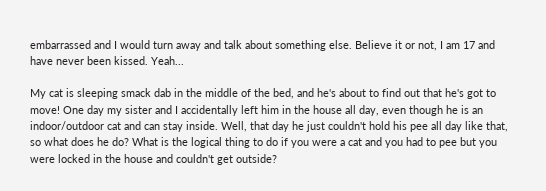embarrassed and I would turn away and talk about something else. Believe it or not, I am 17 and have never been kissed. Yeah...

My cat is sleeping smack dab in the middle of the bed, and he's about to find out that he's got to move! One day my sister and I accidentally left him in the house all day, even though he is an indoor/outdoor cat and can stay inside. Well, that day he just couldn't hold his pee all day like that, so what does he do? What is the logical thing to do if you were a cat and you had to pee but you were locked in the house and couldn't get outside?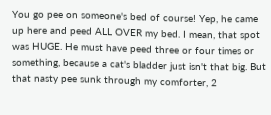You go pee on someone's bed of course! Yep, he came up here and peed ALL OVER my bed. I mean, that spot was HUGE. He must have peed three or four times or something, because a cat's bladder just isn't that big. But that nasty pee sunk through my comforter, 2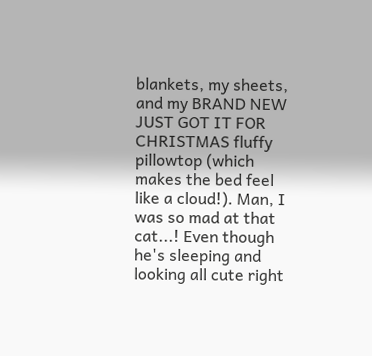blankets, my sheets, and my BRAND NEW JUST GOT IT FOR CHRISTMAS fluffy pillowtop (which makes the bed feel like a cloud!). Man, I was so mad at that cat...! Even though he's sleeping and looking all cute right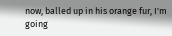now, balled up in his orange fur, I'm going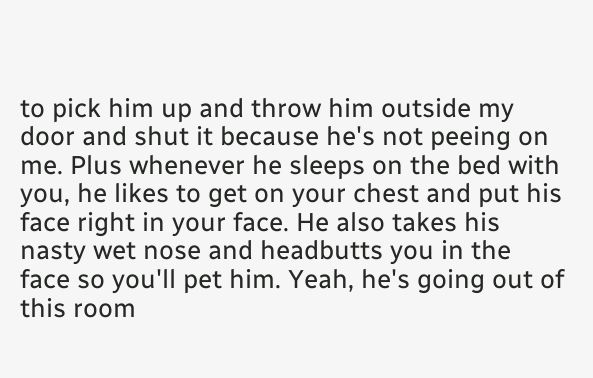to pick him up and throw him outside my door and shut it because he's not peeing on me. Plus whenever he sleeps on the bed with you, he likes to get on your chest and put his face right in your face. He also takes his nasty wet nose and headbutts you in the face so you'll pet him. Yeah, he's going out of this room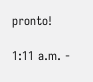pronto!

1:11 a.m. -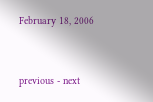February 18, 2006


previous - next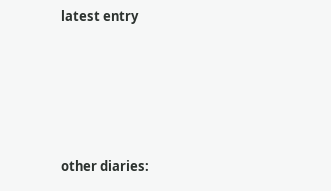latest entry





other diaries: